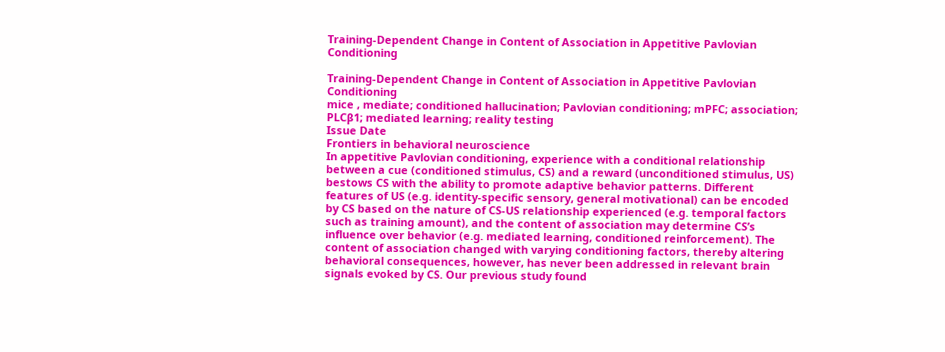Training-Dependent Change in Content of Association in Appetitive Pavlovian Conditioning

Training-Dependent Change in Content of Association in Appetitive Pavlovian Conditioning
mice , mediate; conditioned hallucination; Pavlovian conditioning; mPFC; association; PLCβ1; mediated learning; reality testing
Issue Date
Frontiers in behavioral neuroscience
In appetitive Pavlovian conditioning, experience with a conditional relationship between a cue (conditioned stimulus, CS) and a reward (unconditioned stimulus, US) bestows CS with the ability to promote adaptive behavior patterns. Different features of US (e.g. identity-specific sensory, general motivational) can be encoded by CS based on the nature of CS-US relationship experienced (e.g. temporal factors such as training amount), and the content of association may determine CS’s influence over behavior (e.g. mediated learning, conditioned reinforcement). The content of association changed with varying conditioning factors, thereby altering behavioral consequences, however, has never been addressed in relevant brain signals evoked by CS. Our previous study found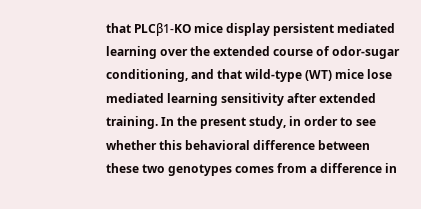that PLCβ1-KO mice display persistent mediated learning over the extended course of odor-sugar conditioning, and that wild-type (WT) mice lose mediated learning sensitivity after extended training. In the present study, in order to see whether this behavioral difference between these two genotypes comes from a difference in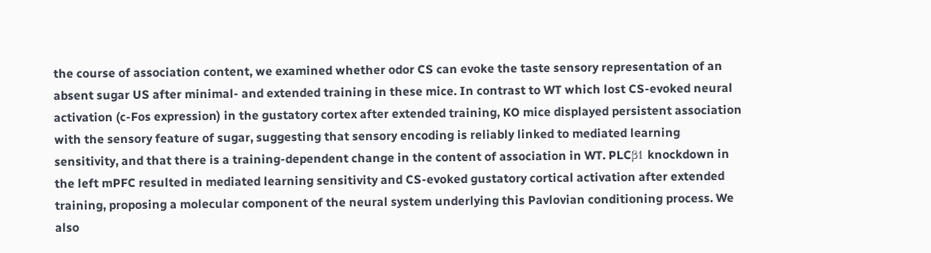the course of association content, we examined whether odor CS can evoke the taste sensory representation of an absent sugar US after minimal- and extended training in these mice. In contrast to WT which lost CS-evoked neural activation (c-Fos expression) in the gustatory cortex after extended training, KO mice displayed persistent association with the sensory feature of sugar, suggesting that sensory encoding is reliably linked to mediated learning sensitivity, and that there is a training-dependent change in the content of association in WT. PLCβ1 knockdown in the left mPFC resulted in mediated learning sensitivity and CS-evoked gustatory cortical activation after extended training, proposing a molecular component of the neural system underlying this Pavlovian conditioning process. We also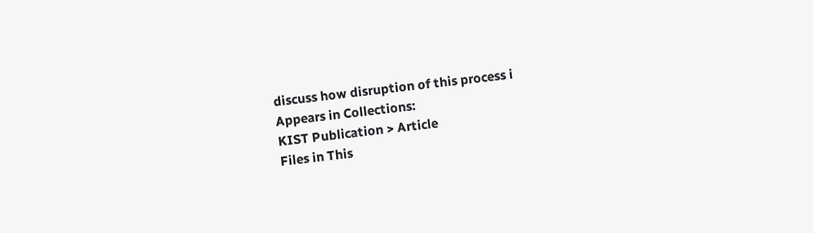discuss how disruption of this process i
Appears in Collections:
KIST Publication > Article
Files in This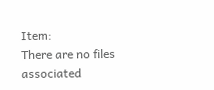Item:
There are no files associated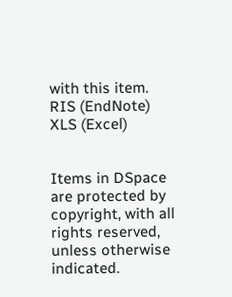with this item.
RIS (EndNote)
XLS (Excel)


Items in DSpace are protected by copyright, with all rights reserved, unless otherwise indicated.